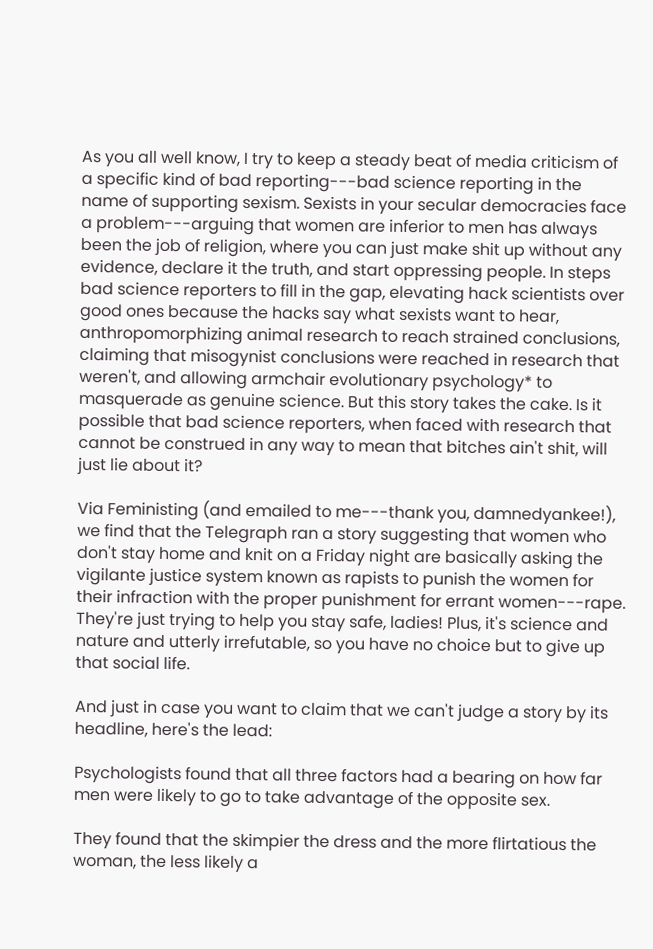As you all well know, I try to keep a steady beat of media criticism of a specific kind of bad reporting---bad science reporting in the name of supporting sexism. Sexists in your secular democracies face a problem---arguing that women are inferior to men has always been the job of religion, where you can just make shit up without any evidence, declare it the truth, and start oppressing people. In steps bad science reporters to fill in the gap, elevating hack scientists over good ones because the hacks say what sexists want to hear, anthropomorphizing animal research to reach strained conclusions, claiming that misogynist conclusions were reached in research that weren't, and allowing armchair evolutionary psychology* to masquerade as genuine science. But this story takes the cake. Is it possible that bad science reporters, when faced with research that cannot be construed in any way to mean that bitches ain't shit, will just lie about it?

Via Feministing (and emailed to me---thank you, damnedyankee!), we find that the Telegraph ran a story suggesting that women who don't stay home and knit on a Friday night are basically asking the vigilante justice system known as rapists to punish the women for their infraction with the proper punishment for errant women---rape. They're just trying to help you stay safe, ladies! Plus, it's science and nature and utterly irrefutable, so you have no choice but to give up that social life.

And just in case you want to claim that we can't judge a story by its headline, here's the lead:

Psychologists found that all three factors had a bearing on how far men were likely to go to take advantage of the opposite sex.

They found that the skimpier the dress and the more flirtatious the woman, the less likely a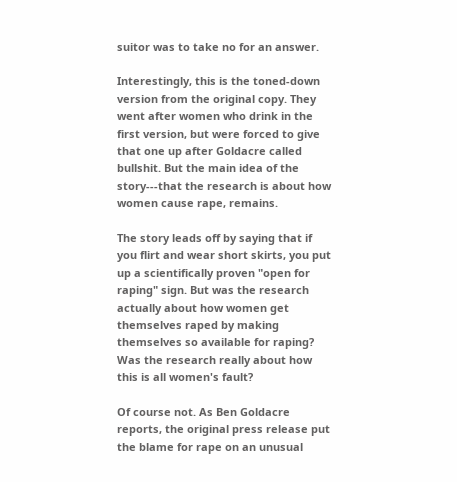suitor was to take no for an answer.

Interestingly, this is the toned-down version from the original copy. They went after women who drink in the first version, but were forced to give that one up after Goldacre called bullshit. But the main idea of the story---that the research is about how women cause rape, remains.

The story leads off by saying that if you flirt and wear short skirts, you put up a scientifically proven "open for raping" sign. But was the research actually about how women get themselves raped by making themselves so available for raping? Was the research really about how this is all women's fault?

Of course not. As Ben Goldacre reports, the original press release put the blame for rape on an unusual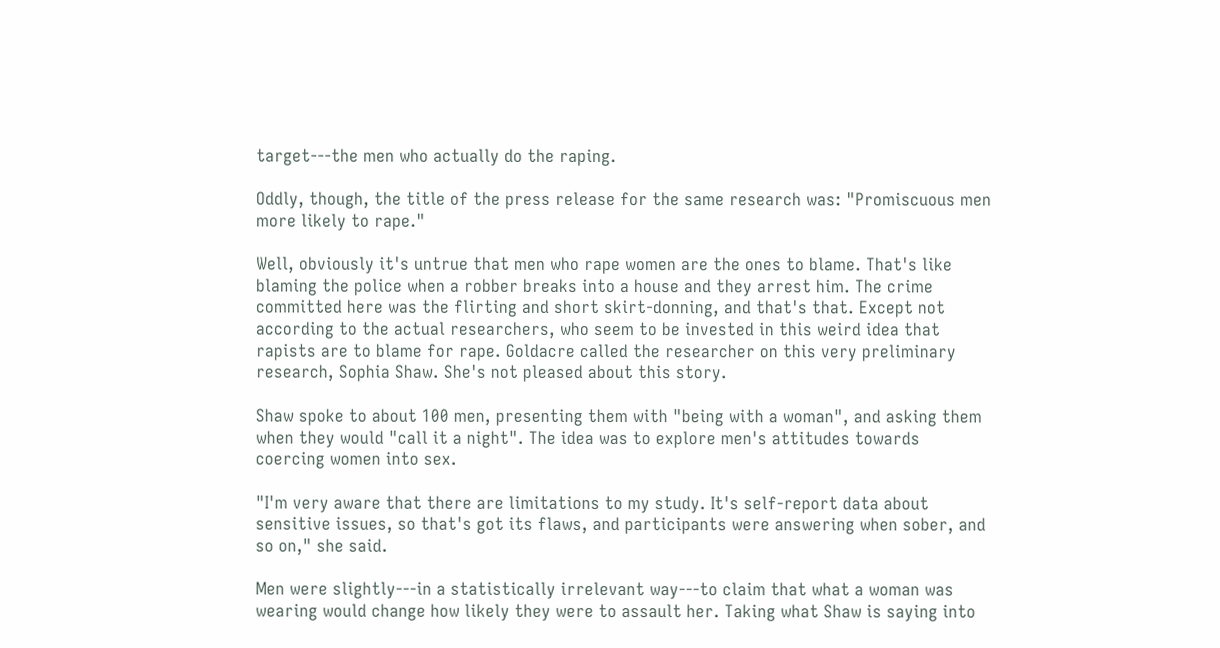target---the men who actually do the raping.

Oddly, though, the title of the press release for the same research was: "Promiscuous men more likely to rape."

Well, obviously it's untrue that men who rape women are the ones to blame. That's like blaming the police when a robber breaks into a house and they arrest him. The crime committed here was the flirting and short skirt-donning, and that's that. Except not according to the actual researchers, who seem to be invested in this weird idea that rapists are to blame for rape. Goldacre called the researcher on this very preliminary research, Sophia Shaw. She's not pleased about this story.

Shaw spoke to about 100 men, presenting them with "being with a woman", and asking them when they would "call it a night". The idea was to explore men's attitudes towards coercing women into sex.

"I'm very aware that there are limitations to my study. It's self-report data about sensitive issues, so that's got its flaws, and participants were answering when sober, and so on," she said.

Men were slightly---in a statistically irrelevant way---to claim that what a woman was wearing would change how likely they were to assault her. Taking what Shaw is saying into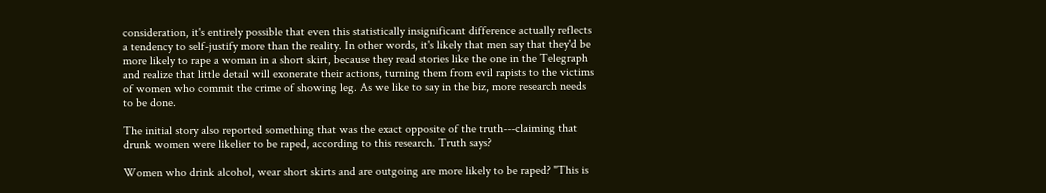consideration, it's entirely possible that even this statistically insignificant difference actually reflects a tendency to self-justify more than the reality. In other words, it's likely that men say that they'd be more likely to rape a woman in a short skirt, because they read stories like the one in the Telegraph and realize that little detail will exonerate their actions, turning them from evil rapists to the victims of women who commit the crime of showing leg. As we like to say in the biz, more research needs to be done.

The initial story also reported something that was the exact opposite of the truth---claiming that drunk women were likelier to be raped, according to this research. Truth says?

Women who drink alcohol, wear short skirts and are outgoing are more likely to be raped? "This is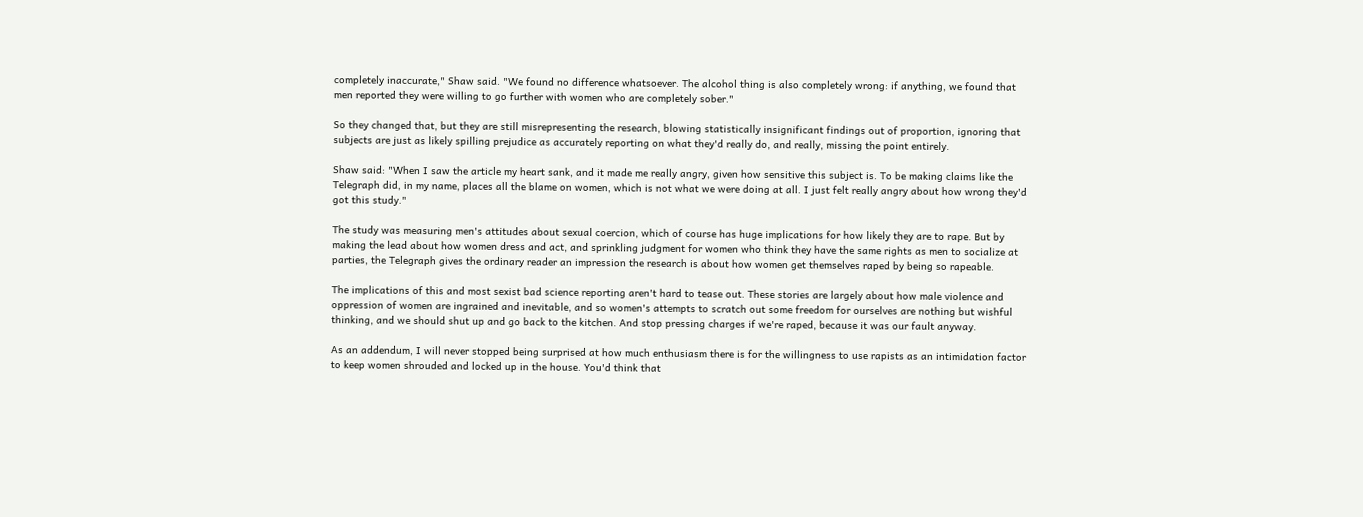completely inaccurate," Shaw said. "We found no difference whatsoever. The alcohol thing is also completely wrong: if anything, we found that men reported they were willing to go further with women who are completely sober."

So they changed that, but they are still misrepresenting the research, blowing statistically insignificant findings out of proportion, ignoring that subjects are just as likely spilling prejudice as accurately reporting on what they'd really do, and really, missing the point entirely.

Shaw said: "When I saw the article my heart sank, and it made me really angry, given how sensitive this subject is. To be making claims like the Telegraph did, in my name, places all the blame on women, which is not what we were doing at all. I just felt really angry about how wrong they'd got this study."

The study was measuring men's attitudes about sexual coercion, which of course has huge implications for how likely they are to rape. But by making the lead about how women dress and act, and sprinkling judgment for women who think they have the same rights as men to socialize at parties, the Telegraph gives the ordinary reader an impression the research is about how women get themselves raped by being so rapeable.

The implications of this and most sexist bad science reporting aren't hard to tease out. These stories are largely about how male violence and oppression of women are ingrained and inevitable, and so women's attempts to scratch out some freedom for ourselves are nothing but wishful thinking, and we should shut up and go back to the kitchen. And stop pressing charges if we're raped, because it was our fault anyway.

As an addendum, I will never stopped being surprised at how much enthusiasm there is for the willingness to use rapists as an intimidation factor to keep women shrouded and locked up in the house. You'd think that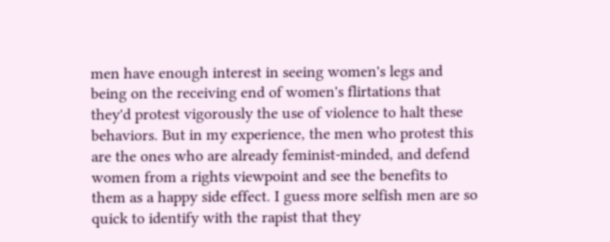men have enough interest in seeing women's legs and being on the receiving end of women's flirtations that they'd protest vigorously the use of violence to halt these behaviors. But in my experience, the men who protest this are the ones who are already feminist-minded, and defend women from a rights viewpoint and see the benefits to them as a happy side effect. I guess more selfish men are so quick to identify with the rapist that they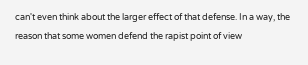can't even think about the larger effect of that defense. In a way, the reason that some women defend the rapist point of view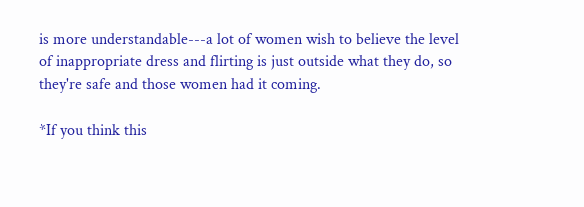is more understandable---a lot of women wish to believe the level of inappropriate dress and flirting is just outside what they do, so they're safe and those women had it coming.

*If you think this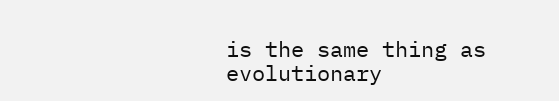is the same thing as evolutionary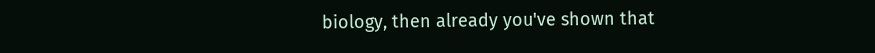biology, then already you've shown that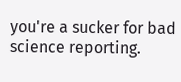you're a sucker for bad science reporting.